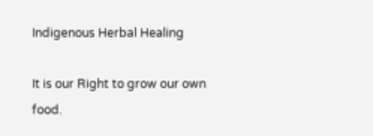Indigenous Herbal Healing

It is our Right to grow our own food.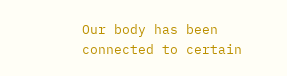Our body has been connected to certain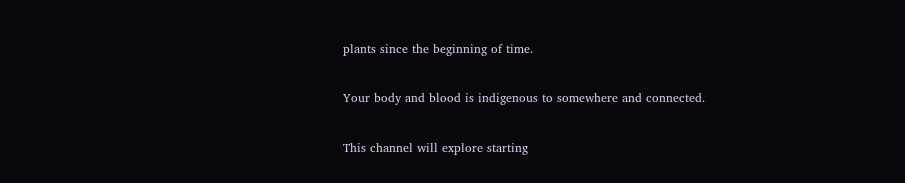plants since the beginning of time.

Your body and blood is indigenous to somewhere and connected.

This channel will explore starting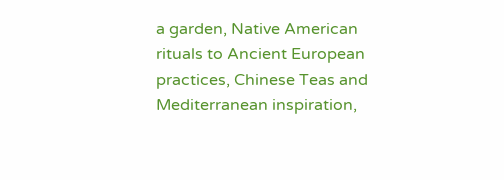a garden, Native American rituals to Ancient European practices, Chinese Teas and Mediterranean inspiration,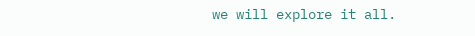we will explore it all.